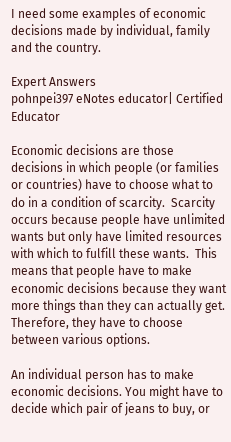I need some examples of economic decisions made by individual, family and the country.

Expert Answers
pohnpei397 eNotes educator| Certified Educator

Economic decisions are those decisions in which people (or families or countries) have to choose what to do in a condition of scarcity.  Scarcity occurs because people have unlimited wants but only have limited resources with which to fulfill these wants.  This means that people have to make economic decisions because they want more things than they can actually get.  Therefore, they have to choose between various options.

An individual person has to make economic decisions. You might have to decide which pair of jeans to buy, or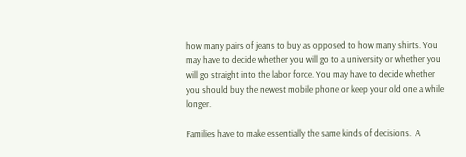how many pairs of jeans to buy as opposed to how many shirts. You may have to decide whether you will go to a university or whether you will go straight into the labor force. You may have to decide whether you should buy the newest mobile phone or keep your old one a while longer.

Families have to make essentially the same kinds of decisions.  A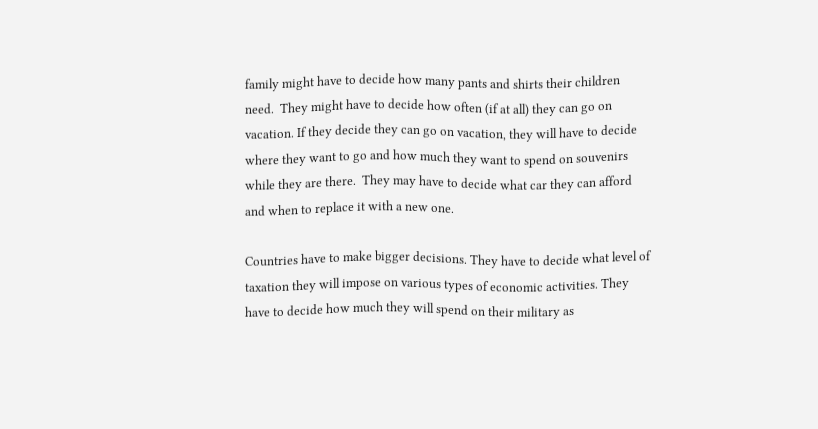family might have to decide how many pants and shirts their children need.  They might have to decide how often (if at all) they can go on vacation. If they decide they can go on vacation, they will have to decide where they want to go and how much they want to spend on souvenirs while they are there.  They may have to decide what car they can afford and when to replace it with a new one.

Countries have to make bigger decisions. They have to decide what level of taxation they will impose on various types of economic activities. They have to decide how much they will spend on their military as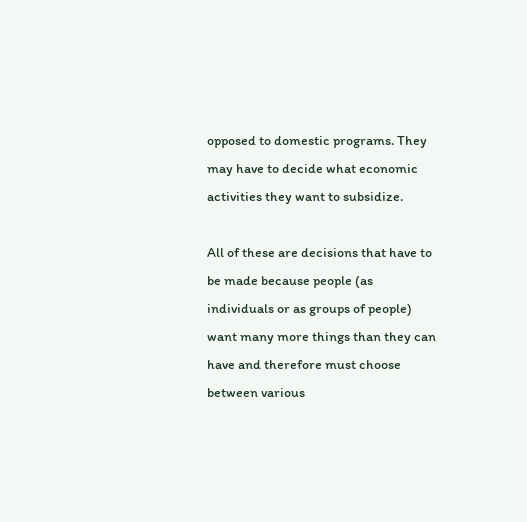opposed to domestic programs. They may have to decide what economic activities they want to subsidize.

All of these are decisions that have to be made because people (as individuals or as groups of people) want many more things than they can have and therefore must choose between various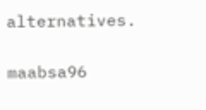alternatives.

maabsa96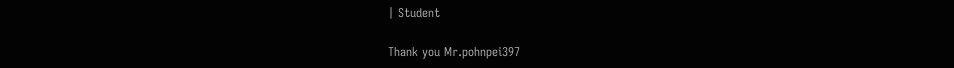| Student

Thank you Mr.pohnpei397